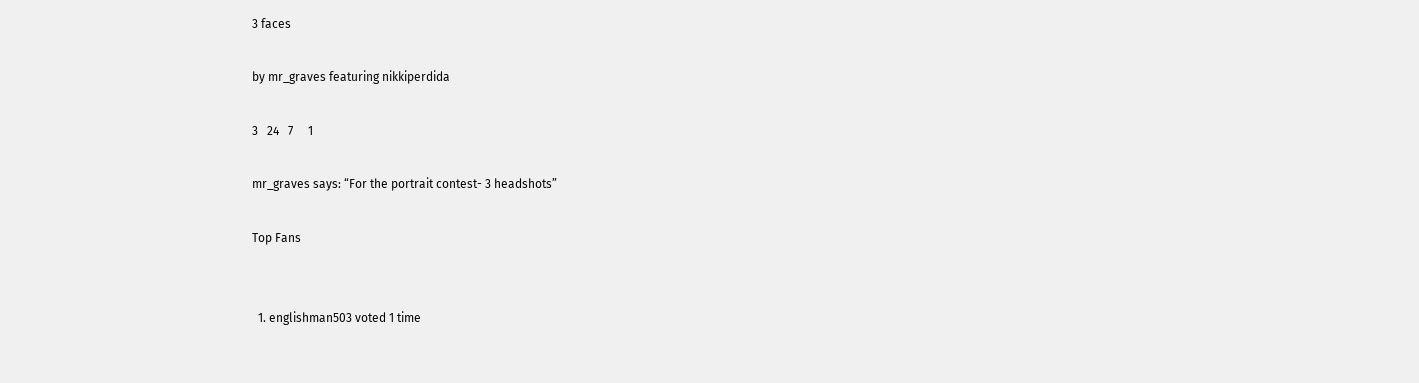3 faces

by mr_graves featuring nikkiperdida

3   24   7     1

mr_graves says: “For the portrait contest- 3 headshots”

Top Fans


  1. englishman503 voted 1 time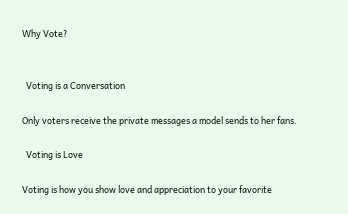Why Vote?


  Voting is a Conversation

Only voters receive the private messages a model sends to her fans.

  Voting is Love

Voting is how you show love and appreciation to your favorite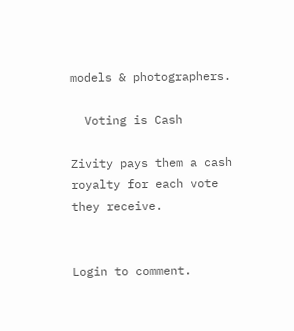models & photographers.

  Voting is Cash

Zivity pays them a cash royalty for each vote they receive.


Login to comment.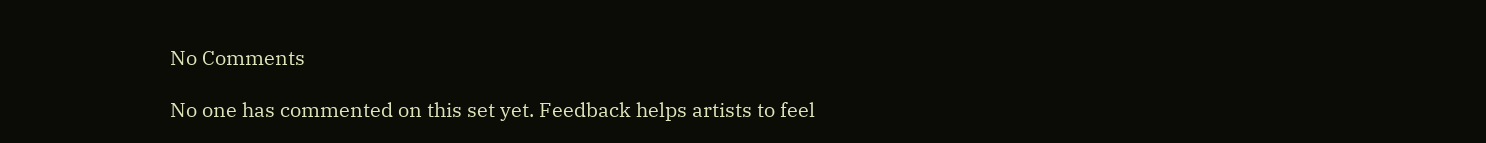No Comments

No one has commented on this set yet. Feedback helps artists to feel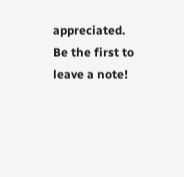appreciated. Be the first to leave a note!